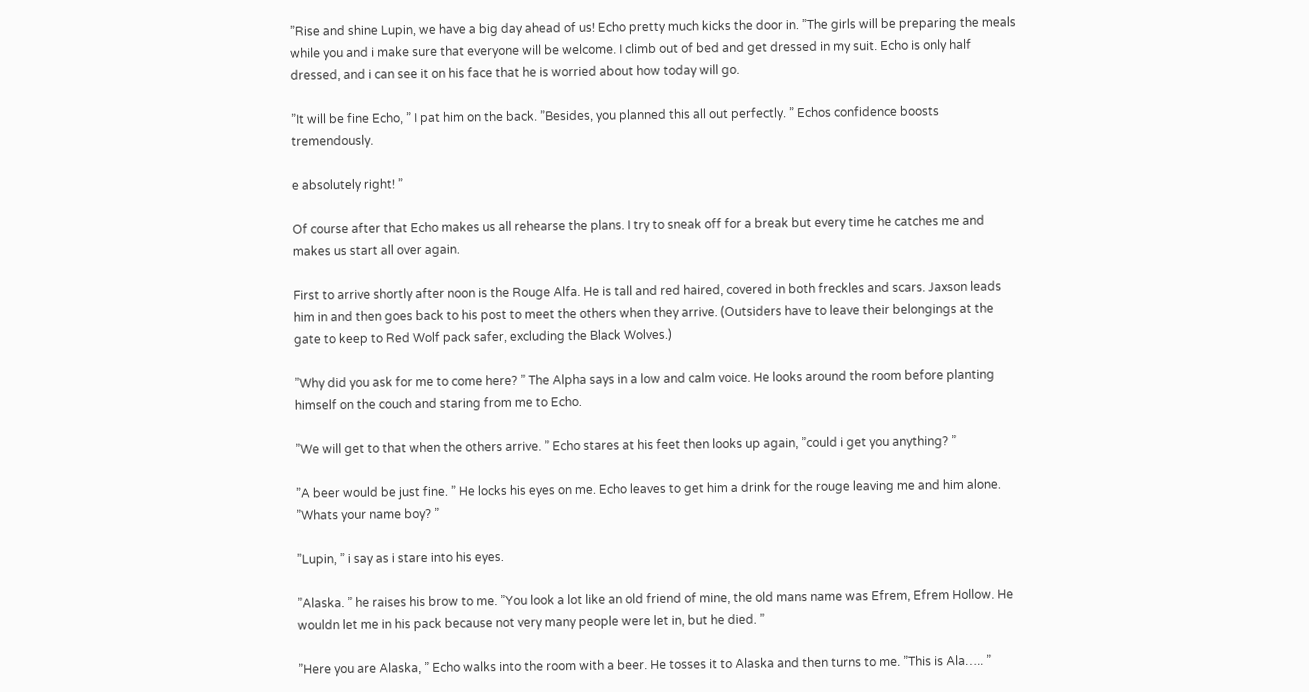”Rise and shine Lupin, we have a big day ahead of us! Echo pretty much kicks the door in. ”The girls will be preparing the meals while you and i make sure that everyone will be welcome. I climb out of bed and get dressed in my suit. Echo is only half dressed, and i can see it on his face that he is worried about how today will go.

”It will be fine Echo, ” I pat him on the back. ”Besides, you planned this all out perfectly. ” Echos confidence boosts tremendously.

e absolutely right! ”

Of course after that Echo makes us all rehearse the plans. I try to sneak off for a break but every time he catches me and makes us start all over again.

First to arrive shortly after noon is the Rouge Alfa. He is tall and red haired, covered in both freckles and scars. Jaxson leads him in and then goes back to his post to meet the others when they arrive. (Outsiders have to leave their belongings at the gate to keep to Red Wolf pack safer, excluding the Black Wolves.)

”Why did you ask for me to come here? ” The Alpha says in a low and calm voice. He looks around the room before planting himself on the couch and staring from me to Echo.

”We will get to that when the others arrive. ” Echo stares at his feet then looks up again, ”could i get you anything? ”

”A beer would be just fine. ” He locks his eyes on me. Echo leaves to get him a drink for the rouge leaving me and him alone. ”Whats your name boy? ”

”Lupin, ” i say as i stare into his eyes.

”Alaska. ” he raises his brow to me. ”You look a lot like an old friend of mine, the old mans name was Efrem, Efrem Hollow. He wouldn let me in his pack because not very many people were let in, but he died. ”

”Here you are Alaska, ” Echo walks into the room with a beer. He tosses it to Alaska and then turns to me. ”This is Ala….. ”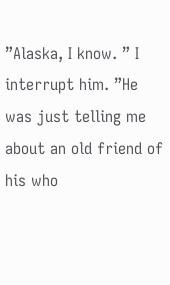”Alaska, I know. ” I interrupt him. ”He was just telling me about an old friend of his who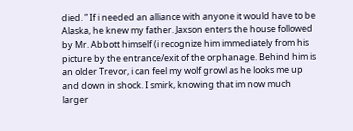died. ” If i needed an alliance with anyone it would have to be Alaska, he knew my father. Jaxson enters the house followed by Mr. Abbott himself (i recognize him immediately from his picture by the entrance/exit of the orphanage. Behind him is an older Trevor, i can feel my wolf growl as he looks me up and down in shock. I smirk, knowing that im now much larger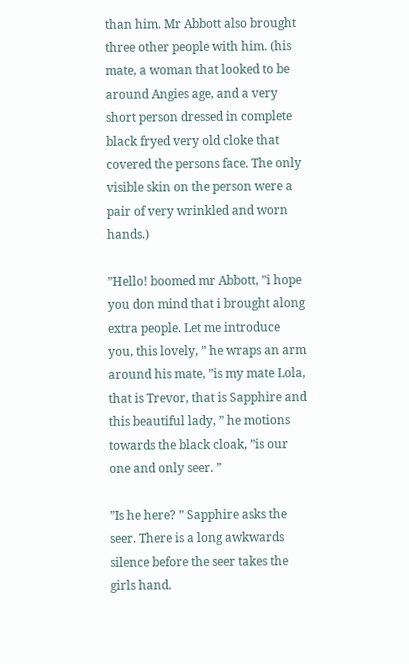than him. Mr Abbott also brought three other people with him. (his mate, a woman that looked to be around Angies age, and a very short person dressed in complete black fryed very old cloke that covered the persons face. The only visible skin on the person were a pair of very wrinkled and worn hands.)

”Hello! boomed mr Abbott, ”i hope you don mind that i brought along extra people. Let me introduce you, this lovely, ” he wraps an arm around his mate, ”is my mate Lola, that is Trevor, that is Sapphire and this beautiful lady, ” he motions towards the black cloak, ”is our one and only seer. ”

”Is he here? ” Sapphire asks the seer. There is a long awkwards silence before the seer takes the girls hand.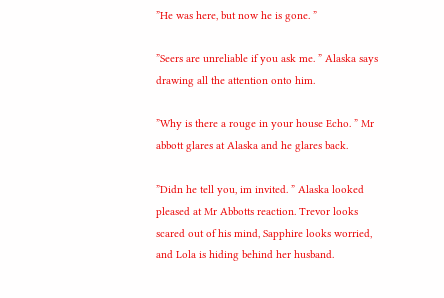”He was here, but now he is gone. ”

”Seers are unreliable if you ask me. ” Alaska says drawing all the attention onto him.

”Why is there a rouge in your house Echo. ” Mr abbott glares at Alaska and he glares back.

”Didn he tell you, im invited. ” Alaska looked pleased at Mr Abbotts reaction. Trevor looks scared out of his mind, Sapphire looks worried, and Lola is hiding behind her husband.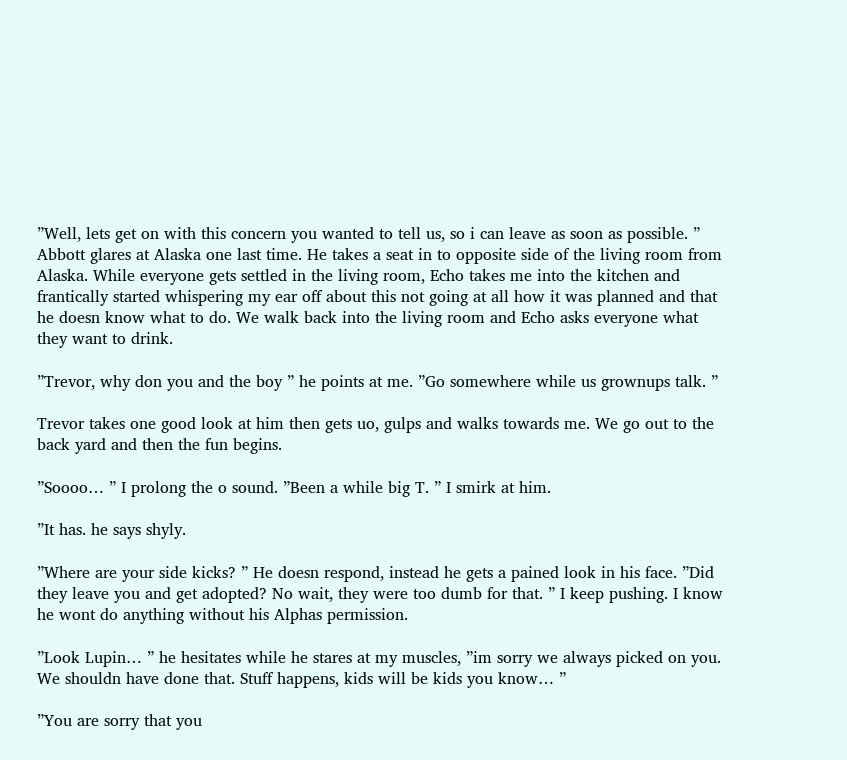”Well, lets get on with this concern you wanted to tell us, so i can leave as soon as possible. ” Abbott glares at Alaska one last time. He takes a seat in to opposite side of the living room from Alaska. While everyone gets settled in the living room, Echo takes me into the kitchen and frantically started whispering my ear off about this not going at all how it was planned and that he doesn know what to do. We walk back into the living room and Echo asks everyone what they want to drink.

”Trevor, why don you and the boy ” he points at me. ”Go somewhere while us grownups talk. ”

Trevor takes one good look at him then gets uo, gulps and walks towards me. We go out to the back yard and then the fun begins.

”Soooo… ” I prolong the o sound. ”Been a while big T. ” I smirk at him.

”It has. he says shyly.

”Where are your side kicks? ” He doesn respond, instead he gets a pained look in his face. ”Did they leave you and get adopted? No wait, they were too dumb for that. ” I keep pushing. I know he wont do anything without his Alphas permission.

”Look Lupin… ” he hesitates while he stares at my muscles, ”im sorry we always picked on you. We shouldn have done that. Stuff happens, kids will be kids you know… ”

”You are sorry that you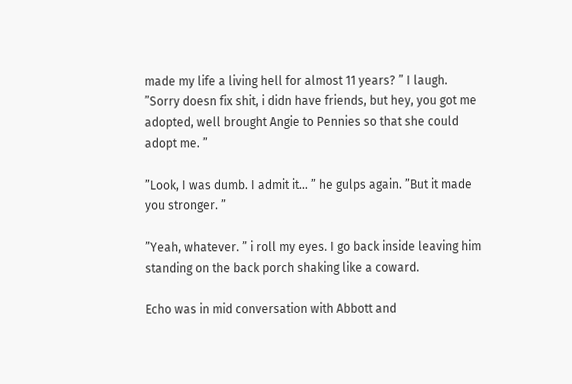made my life a living hell for almost 11 years? ” I laugh. ”Sorry doesn fix shit, i didn have friends, but hey, you got me adopted, well brought Angie to Pennies so that she could adopt me. ”

”Look, I was dumb. I admit it… ” he gulps again. ”But it made you stronger. ”

”Yeah, whatever. ” i roll my eyes. I go back inside leaving him standing on the back porch shaking like a coward.

Echo was in mid conversation with Abbott and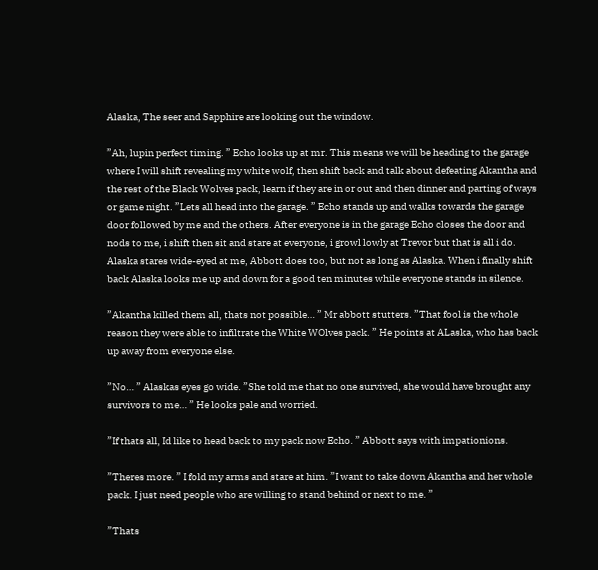Alaska, The seer and Sapphire are looking out the window.

”Ah, lupin perfect timing. ” Echo looks up at mr. This means we will be heading to the garage where I will shift revealing my white wolf, then shift back and talk about defeating Akantha and the rest of the Black Wolves pack, learn if they are in or out and then dinner and parting of ways or game night. ”Lets all head into the garage. ” Echo stands up and walks towards the garage door followed by me and the others. After everyone is in the garage Echo closes the door and nods to me, i shift then sit and stare at everyone, i growl lowly at Trevor but that is all i do. Alaska stares wide-eyed at me, Abbott does too, but not as long as Alaska. When i finally shift back Alaska looks me up and down for a good ten minutes while everyone stands in silence.

”Akantha killed them all, thats not possible… ” Mr abbott stutters. ”That fool is the whole reason they were able to infiltrate the White WOlves pack. ” He points at ALaska, who has back up away from everyone else.

”No… ” Alaskas eyes go wide. ”She told me that no one survived, she would have brought any survivors to me… ” He looks pale and worried.

”If thats all, Id like to head back to my pack now Echo. ” Abbott says with impationions.

”Theres more. ” I fold my arms and stare at him. ”I want to take down Akantha and her whole pack. I just need people who are willing to stand behind or next to me. ”

”Thats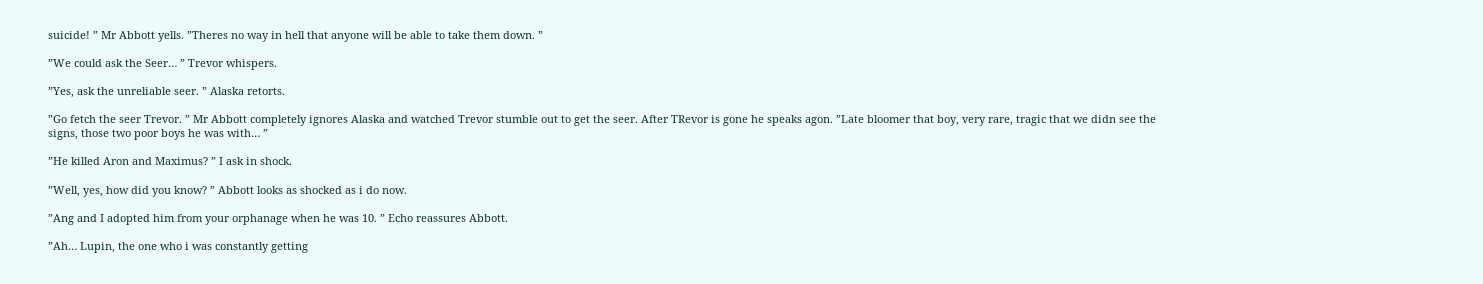suicide! ” Mr Abbott yells. ”Theres no way in hell that anyone will be able to take them down. ”

”We could ask the Seer… ” Trevor whispers.

”Yes, ask the unreliable seer. ” Alaska retorts.

”Go fetch the seer Trevor. ” Mr Abbott completely ignores Alaska and watched Trevor stumble out to get the seer. After TRevor is gone he speaks agon. ”Late bloomer that boy, very rare, tragic that we didn see the signs, those two poor boys he was with… ”

”He killed Aron and Maximus? ” I ask in shock.

”Well, yes, how did you know? ” Abbott looks as shocked as i do now.

”Ang and I adopted him from your orphanage when he was 10. ” Echo reassures Abbott.

”Ah… Lupin, the one who i was constantly getting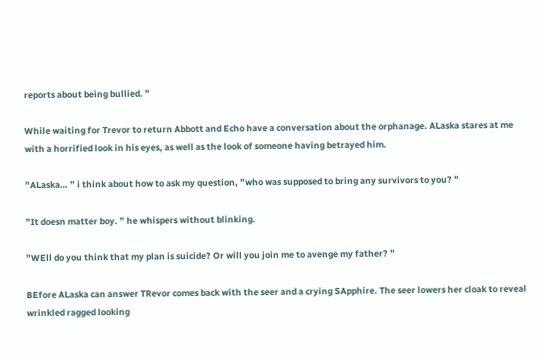reports about being bullied. ”

While waiting for Trevor to return Abbott and Echo have a conversation about the orphanage. ALaska stares at me with a horrified look in his eyes, as well as the look of someone having betrayed him.

”ALaska… ” i think about how to ask my question, ”who was supposed to bring any survivors to you? ”

”It doesn matter boy. ” he whispers without blinking.

”WEll do you think that my plan is suicide? Or will you join me to avenge my father? ”

BEfore ALaska can answer TRevor comes back with the seer and a crying SApphire. The seer lowers her cloak to reveal wrinkled ragged looking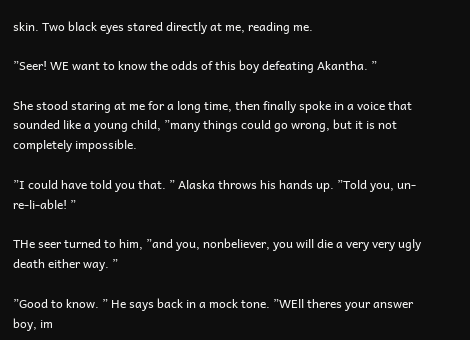skin. Two black eyes stared directly at me, reading me.

”Seer! WE want to know the odds of this boy defeating Akantha. ”

She stood staring at me for a long time, then finally spoke in a voice that sounded like a young child, ”many things could go wrong, but it is not completely impossible.

”I could have told you that. ” Alaska throws his hands up. ”Told you, un-re-li-able! ”

THe seer turned to him, ”and you, nonbeliever, you will die a very very ugly death either way. ”

”Good to know. ” He says back in a mock tone. ”WEll theres your answer boy, im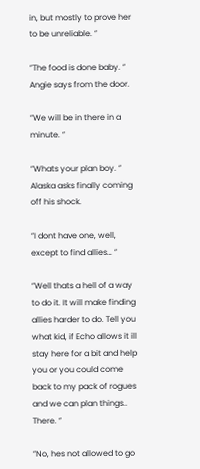in, but mostly to prove her to be unreliable. ”

”The food is done baby. ” Angie says from the door.

”We will be in there in a minute. ”

”Whats your plan boy. ” Alaska asks finally coming off his shock.

”I dont have one, well, except to find allies… ”

”Well thats a hell of a way to do it. It will make finding allies harder to do. Tell you what kid, if Echo allows it ill stay here for a bit and help you or you could come back to my pack of rogues and we can plan things.. There. ”

”No, hes not allowed to go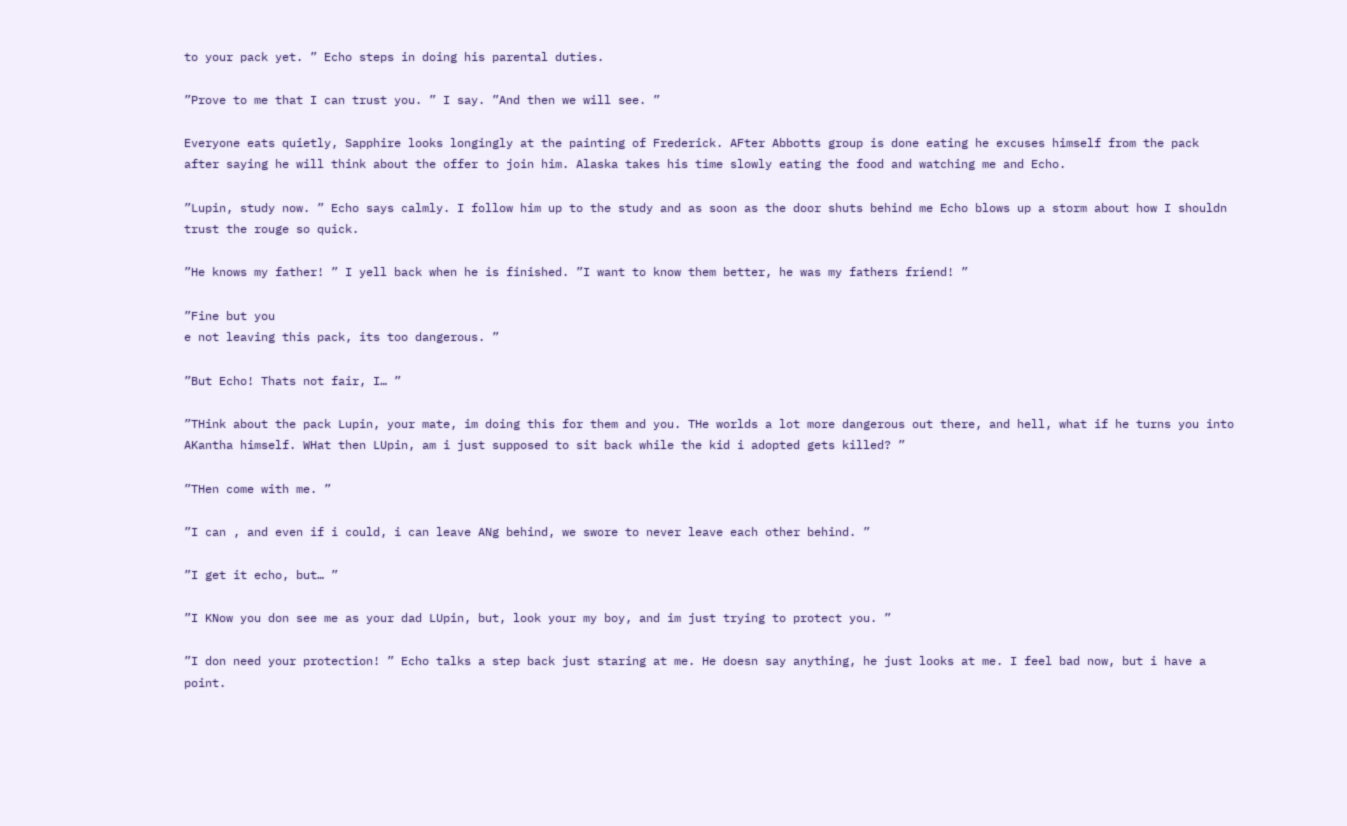to your pack yet. ” Echo steps in doing his parental duties.

”Prove to me that I can trust you. ” I say. ”And then we will see. ”

Everyone eats quietly, Sapphire looks longingly at the painting of Frederick. AFter Abbotts group is done eating he excuses himself from the pack after saying he will think about the offer to join him. Alaska takes his time slowly eating the food and watching me and Echo.

”Lupin, study now. ” Echo says calmly. I follow him up to the study and as soon as the door shuts behind me Echo blows up a storm about how I shouldn trust the rouge so quick.

”He knows my father! ” I yell back when he is finished. ”I want to know them better, he was my fathers friend! ”

”Fine but you
e not leaving this pack, its too dangerous. ”

”But Echo! Thats not fair, I… ”

”THink about the pack Lupin, your mate, im doing this for them and you. THe worlds a lot more dangerous out there, and hell, what if he turns you into AKantha himself. WHat then LUpin, am i just supposed to sit back while the kid i adopted gets killed? ”

”THen come with me. ”

”I can , and even if i could, i can leave ANg behind, we swore to never leave each other behind. ”

”I get it echo, but… ”

”I KNow you don see me as your dad LUpin, but, look your my boy, and im just trying to protect you. ”

”I don need your protection! ” Echo talks a step back just staring at me. He doesn say anything, he just looks at me. I feel bad now, but i have a point.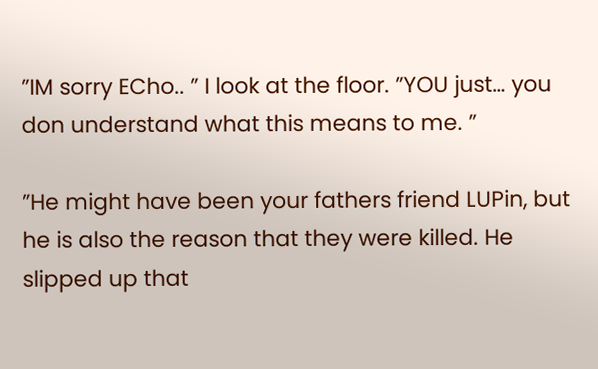”IM sorry ECho.. ” I look at the floor. ”YOU just… you don understand what this means to me. ”

”He might have been your fathers friend LUPin, but he is also the reason that they were killed. He slipped up that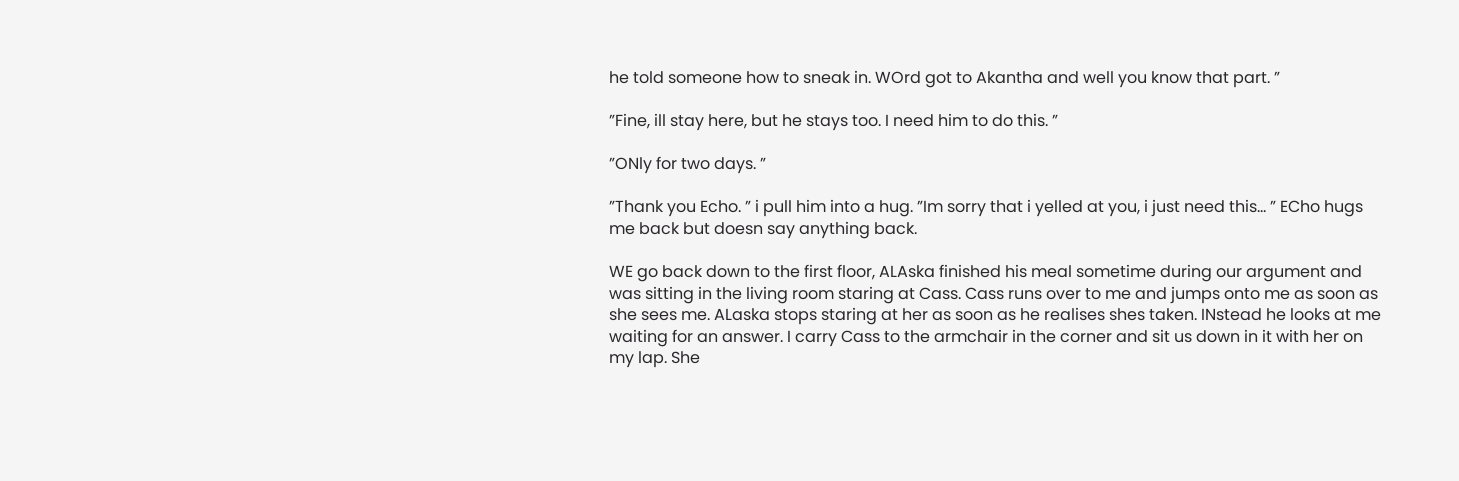he told someone how to sneak in. WOrd got to Akantha and well you know that part. ”

”Fine, ill stay here, but he stays too. I need him to do this. ”

”ONly for two days. ”

”Thank you Echo. ” i pull him into a hug. ”Im sorry that i yelled at you, i just need this… ” ECho hugs me back but doesn say anything back.

WE go back down to the first floor, ALAska finished his meal sometime during our argument and was sitting in the living room staring at Cass. Cass runs over to me and jumps onto me as soon as she sees me. ALaska stops staring at her as soon as he realises shes taken. INstead he looks at me waiting for an answer. I carry Cass to the armchair in the corner and sit us down in it with her on my lap. She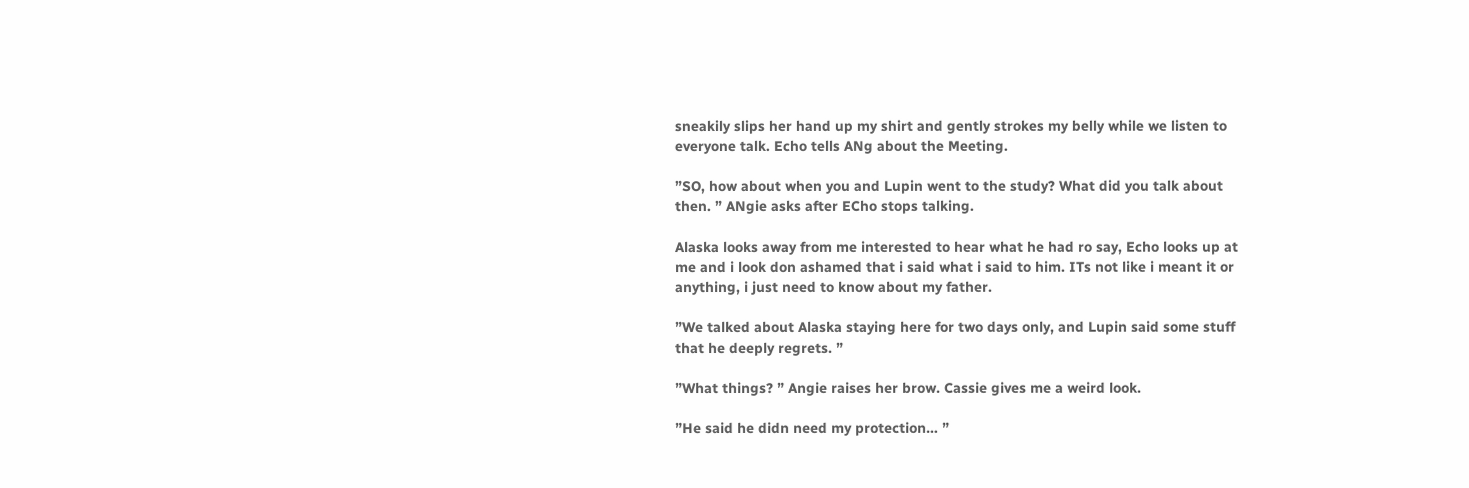sneakily slips her hand up my shirt and gently strokes my belly while we listen to everyone talk. Echo tells ANg about the Meeting.

”SO, how about when you and Lupin went to the study? What did you talk about then. ” ANgie asks after ECho stops talking.

Alaska looks away from me interested to hear what he had ro say, Echo looks up at me and i look don ashamed that i said what i said to him. ITs not like i meant it or anything, i just need to know about my father.

”We talked about Alaska staying here for two days only, and Lupin said some stuff that he deeply regrets. ”

”What things? ” Angie raises her brow. Cassie gives me a weird look.

”He said he didn need my protection… ”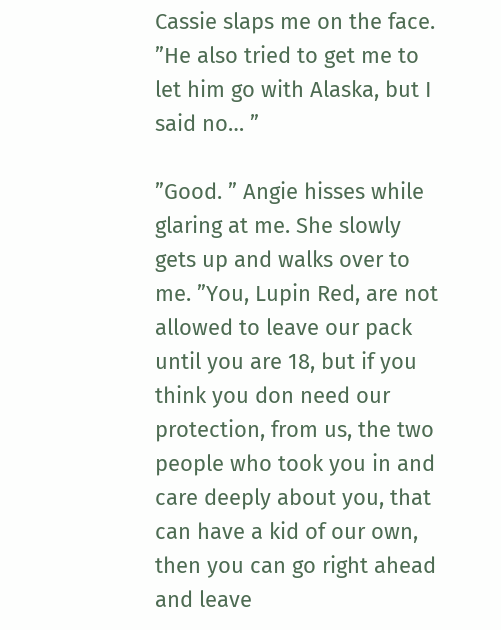Cassie slaps me on the face. ”He also tried to get me to let him go with Alaska, but I said no… ”

”Good. ” Angie hisses while glaring at me. She slowly gets up and walks over to me. ”You, Lupin Red, are not allowed to leave our pack until you are 18, but if you think you don need our protection, from us, the two people who took you in and care deeply about you, that can have a kid of our own, then you can go right ahead and leave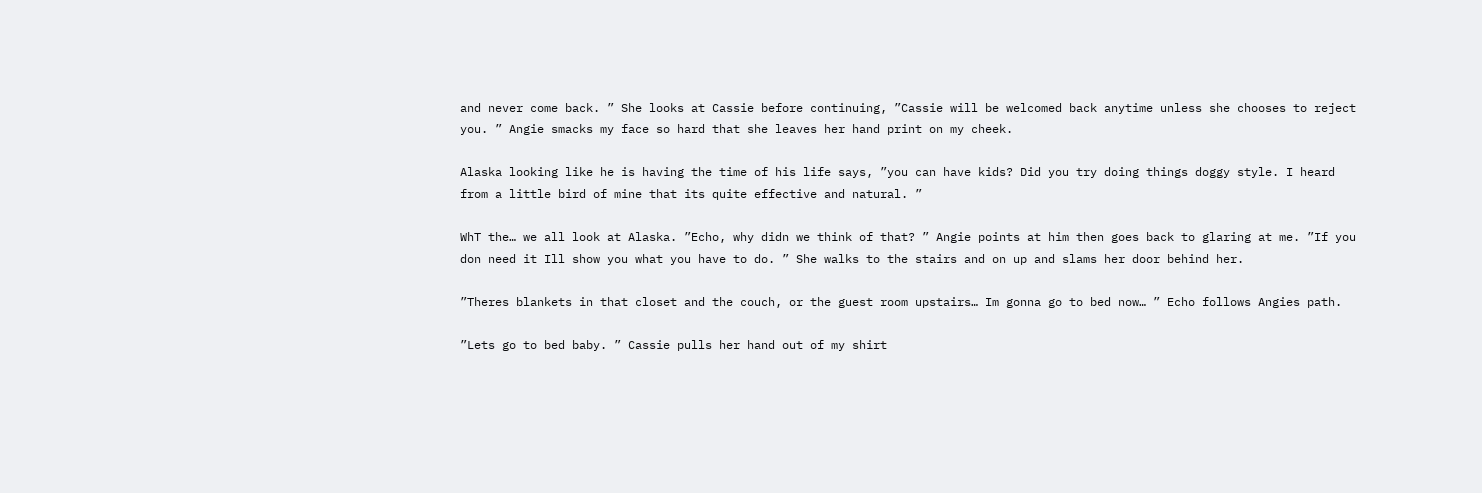and never come back. ” She looks at Cassie before continuing, ”Cassie will be welcomed back anytime unless she chooses to reject you. ” Angie smacks my face so hard that she leaves her hand print on my cheek.

Alaska looking like he is having the time of his life says, ”you can have kids? Did you try doing things doggy style. I heard from a little bird of mine that its quite effective and natural. ”

WhT the… we all look at Alaska. ”Echo, why didn we think of that? ” Angie points at him then goes back to glaring at me. ”If you don need it Ill show you what you have to do. ” She walks to the stairs and on up and slams her door behind her.

”Theres blankets in that closet and the couch, or the guest room upstairs… Im gonna go to bed now… ” Echo follows Angies path.

”Lets go to bed baby. ” Cassie pulls her hand out of my shirt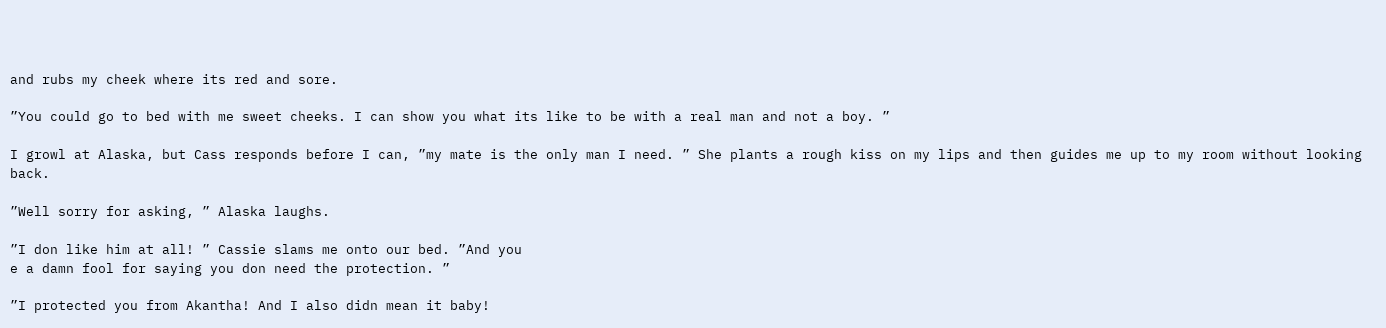and rubs my cheek where its red and sore.

”You could go to bed with me sweet cheeks. I can show you what its like to be with a real man and not a boy. ”

I growl at Alaska, but Cass responds before I can, ”my mate is the only man I need. ” She plants a rough kiss on my lips and then guides me up to my room without looking back.

”Well sorry for asking, ” Alaska laughs.

”I don like him at all! ” Cassie slams me onto our bed. ”And you
e a damn fool for saying you don need the protection. ”

”I protected you from Akantha! And I also didn mean it baby!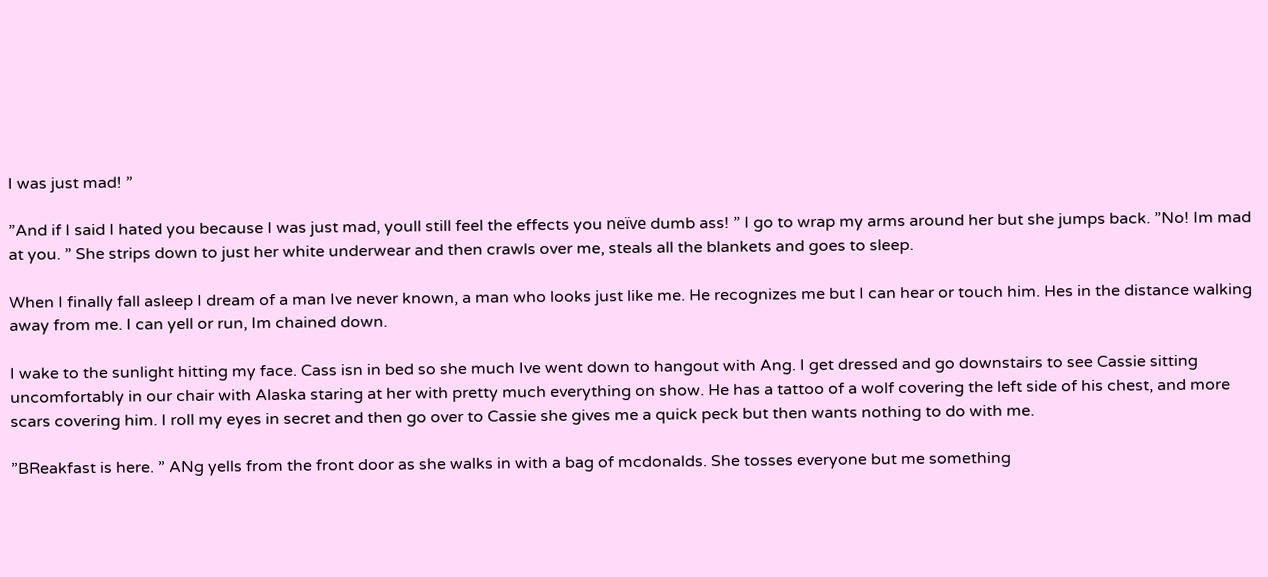I was just mad! ”

”And if I said I hated you because I was just mad, youll still feel the effects you neïve dumb ass! ” I go to wrap my arms around her but she jumps back. ”No! Im mad at you. ” She strips down to just her white underwear and then crawls over me, steals all the blankets and goes to sleep.

When I finally fall asleep I dream of a man Ive never known, a man who looks just like me. He recognizes me but I can hear or touch him. Hes in the distance walking away from me. I can yell or run, Im chained down.

I wake to the sunlight hitting my face. Cass isn in bed so she much Ive went down to hangout with Ang. I get dressed and go downstairs to see Cassie sitting uncomfortably in our chair with Alaska staring at her with pretty much everything on show. He has a tattoo of a wolf covering the left side of his chest, and more scars covering him. I roll my eyes in secret and then go over to Cassie she gives me a quick peck but then wants nothing to do with me.

”BReakfast is here. ” ANg yells from the front door as she walks in with a bag of mcdonalds. She tosses everyone but me something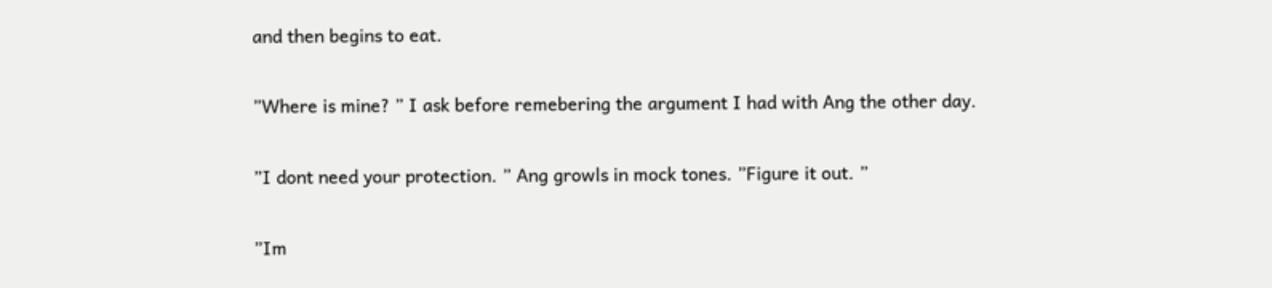and then begins to eat.

”Where is mine? ” I ask before remebering the argument I had with Ang the other day.

”I dont need your protection. ” Ang growls in mock tones. ”Figure it out. ”

”Im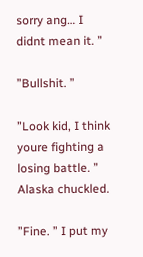sorry ang… I didnt mean it. ”

”Bullshit. ”

”Look kid, I think youre fighting a losing battle. ” Alaska chuckled.

”Fine. ” I put my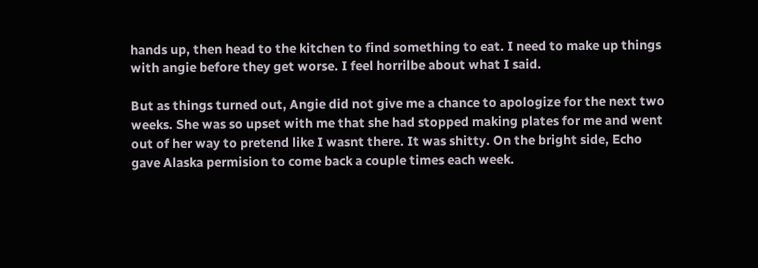hands up, then head to the kitchen to find something to eat. I need to make up things with angie before they get worse. I feel horrilbe about what I said.

But as things turned out, Angie did not give me a chance to apologize for the next two weeks. She was so upset with me that she had stopped making plates for me and went out of her way to pretend like I wasnt there. It was shitty. On the bright side, Echo gave Alaska permision to come back a couple times each week.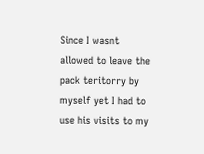Since I wasnt allowed to leave the pack teritorry by myself yet I had to use his visits to my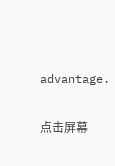advantage.

点击屏幕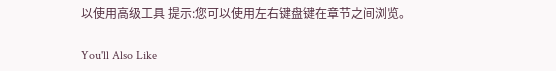以使用高级工具 提示:您可以使用左右键盘键在章节之间浏览。

You'll Also Like